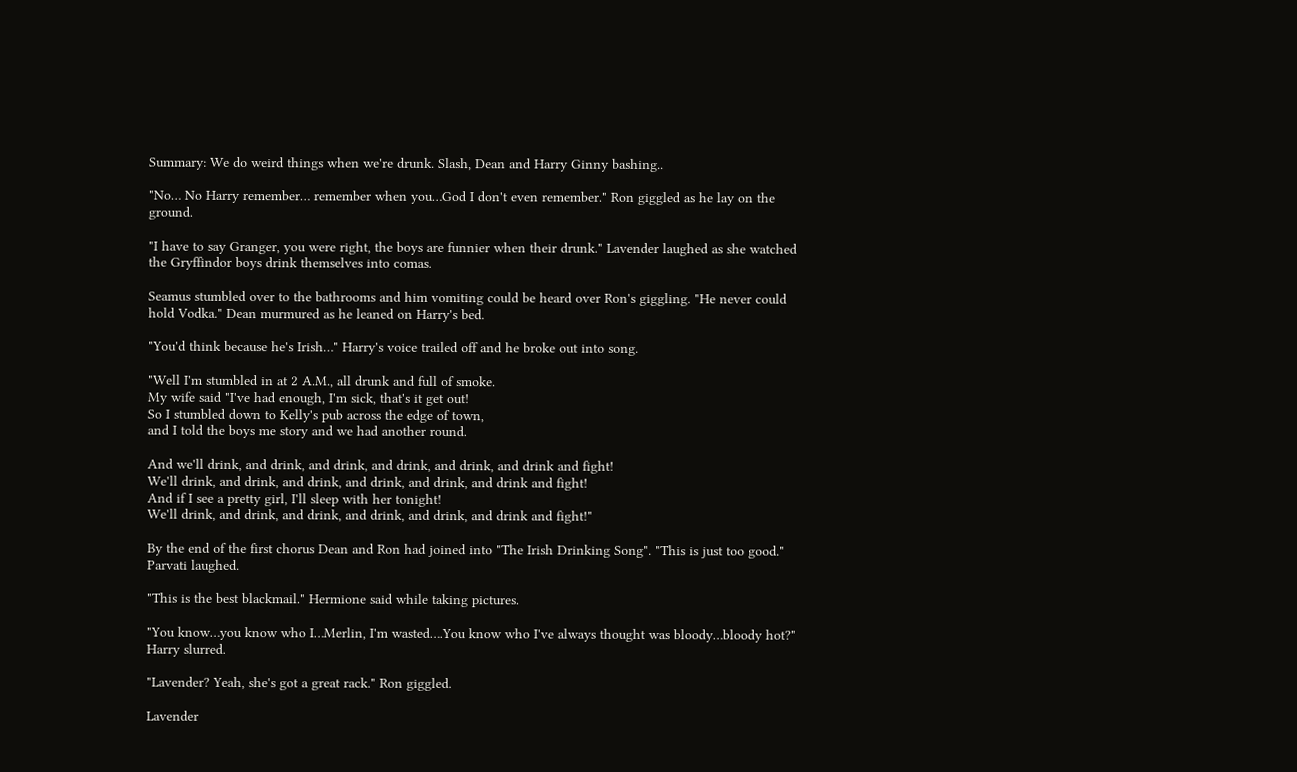Summary: We do weird things when we're drunk. Slash, Dean and Harry Ginny bashing..

"No… No Harry remember… remember when you…God I don't even remember." Ron giggled as he lay on the ground.

"I have to say Granger, you were right, the boys are funnier when their drunk." Lavender laughed as she watched the Gryffindor boys drink themselves into comas.

Seamus stumbled over to the bathrooms and him vomiting could be heard over Ron's giggling. "He never could hold Vodka." Dean murmured as he leaned on Harry's bed.

"You'd think because he's Irish…" Harry's voice trailed off and he broke out into song.

"Well I'm stumbled in at 2 A.M., all drunk and full of smoke.
My wife said "I've had enough, I'm sick, that's it get out!
So I stumbled down to Kelly's pub across the edge of town,
and I told the boys me story and we had another round.

And we'll drink, and drink, and drink, and drink, and drink, and drink and fight!
We'll drink, and drink, and drink, and drink, and drink, and drink and fight!
And if I see a pretty girl, I'll sleep with her tonight!
We'll drink, and drink, and drink, and drink, and drink, and drink and fight!"

By the end of the first chorus Dean and Ron had joined into "The Irish Drinking Song". "This is just too good." Parvati laughed.

"This is the best blackmail." Hermione said while taking pictures.

"You know…you know who I…Merlin, I'm wasted….You know who I've always thought was bloody…bloody hot?" Harry slurred.

"Lavender? Yeah, she's got a great rack." Ron giggled.

Lavender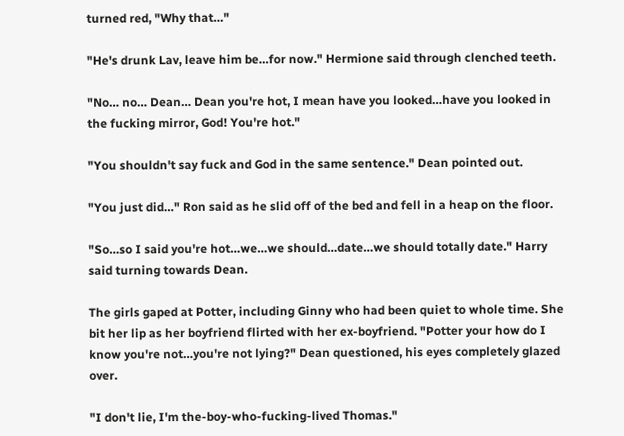turned red, "Why that…"

"He's drunk Lav, leave him be…for now." Hermione said through clenched teeth.

"No… no… Dean… Dean you're hot, I mean have you looked…have you looked in the fucking mirror, God! You're hot."

"You shouldn't say fuck and God in the same sentence." Dean pointed out.

"You just did…" Ron said as he slid off of the bed and fell in a heap on the floor.

"So…so I said you're hot…we…we should…date…we should totally date." Harry said turning towards Dean.

The girls gaped at Potter, including Ginny who had been quiet to whole time. She bit her lip as her boyfriend flirted with her ex-boyfriend. "Potter your how do I know you're not…you're not lying?" Dean questioned, his eyes completely glazed over.

"I don't lie, I'm the-boy-who-fucking-lived Thomas."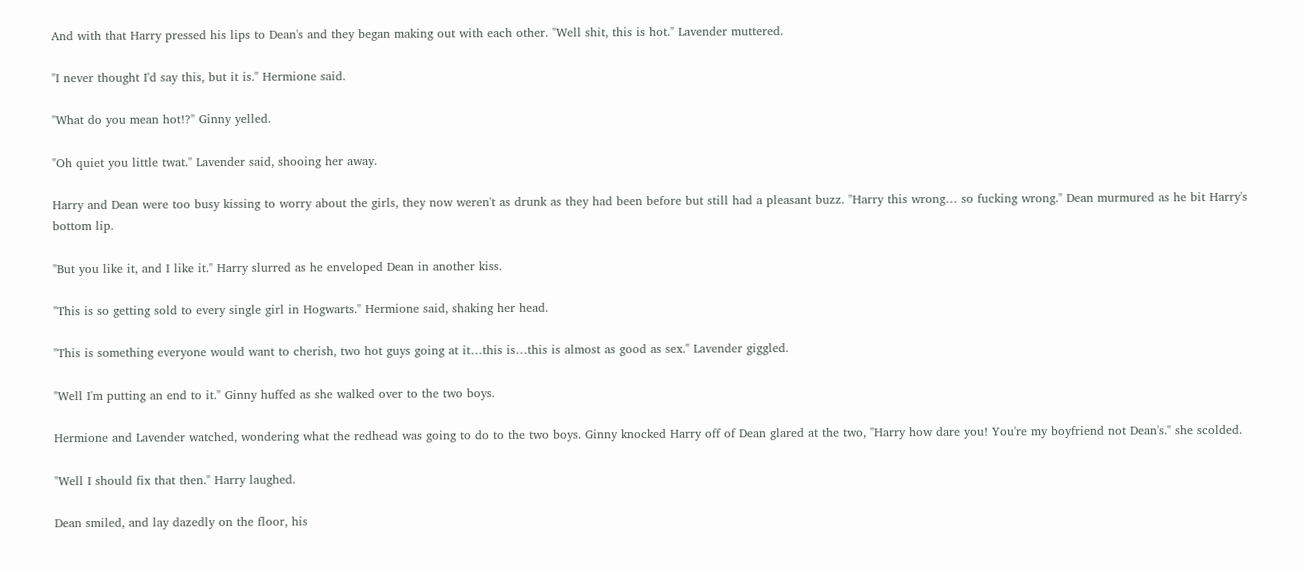And with that Harry pressed his lips to Dean's and they began making out with each other. "Well shit, this is hot." Lavender muttered.

"I never thought I'd say this, but it is." Hermione said.

"What do you mean hot!?" Ginny yelled.

"Oh quiet you little twat." Lavender said, shooing her away.

Harry and Dean were too busy kissing to worry about the girls, they now weren't as drunk as they had been before but still had a pleasant buzz. "Harry this wrong… so fucking wrong." Dean murmured as he bit Harry's bottom lip.

"But you like it, and I like it." Harry slurred as he enveloped Dean in another kiss.

"This is so getting sold to every single girl in Hogwarts." Hermione said, shaking her head.

"This is something everyone would want to cherish, two hot guys going at it…this is…this is almost as good as sex." Lavender giggled.

"Well I'm putting an end to it." Ginny huffed as she walked over to the two boys.

Hermione and Lavender watched, wondering what the redhead was going to do to the two boys. Ginny knocked Harry off of Dean glared at the two, "Harry how dare you! You're my boyfriend not Dean's." she scolded.

"Well I should fix that then." Harry laughed.

Dean smiled, and lay dazedly on the floor, his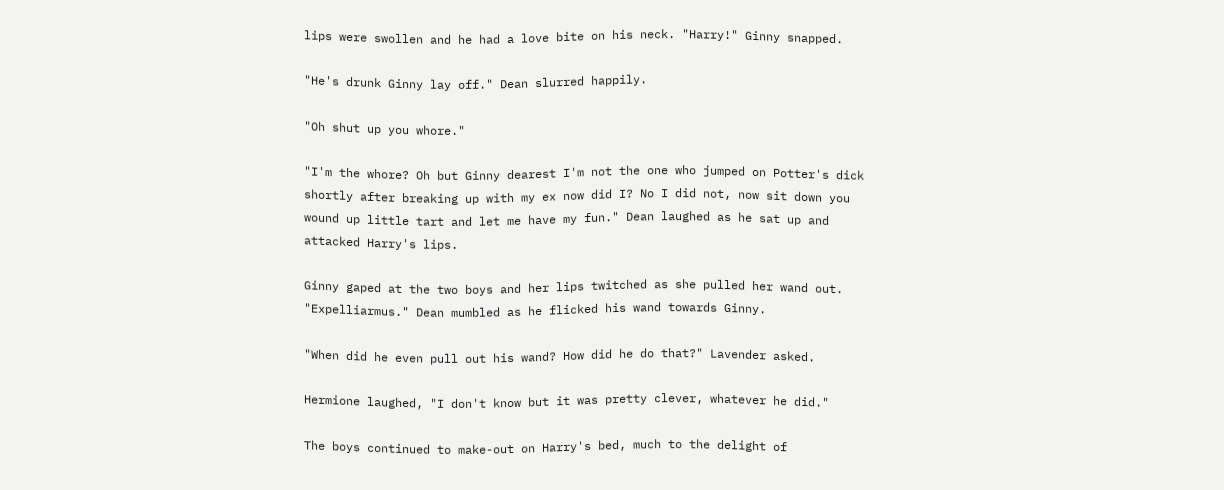lips were swollen and he had a love bite on his neck. "Harry!" Ginny snapped.

"He's drunk Ginny lay off." Dean slurred happily.

"Oh shut up you whore."

"I'm the whore? Oh but Ginny dearest I'm not the one who jumped on Potter's dick shortly after breaking up with my ex now did I? No I did not, now sit down you wound up little tart and let me have my fun." Dean laughed as he sat up and attacked Harry's lips.

Ginny gaped at the two boys and her lips twitched as she pulled her wand out. "Expelliarmus." Dean mumbled as he flicked his wand towards Ginny.

"When did he even pull out his wand? How did he do that?" Lavender asked.

Hermione laughed, "I don't know but it was pretty clever, whatever he did."

The boys continued to make-out on Harry's bed, much to the delight of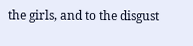the girls, and to the disgust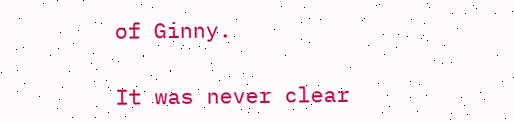of Ginny.

It was never clear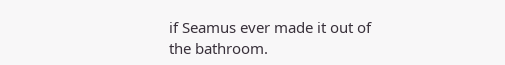if Seamus ever made it out of the bathroom.